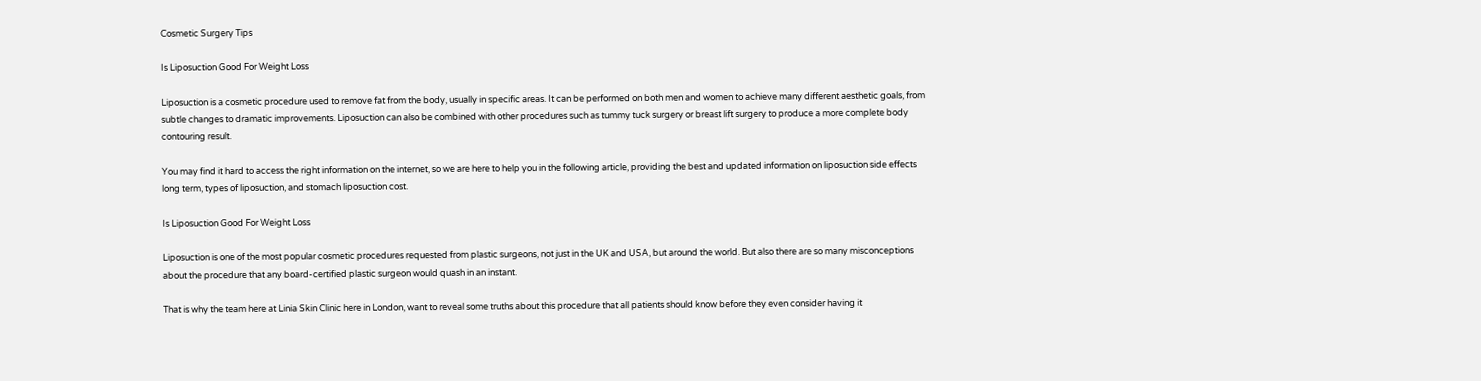Cosmetic Surgery Tips

Is Liposuction Good For Weight Loss

Liposuction is a cosmetic procedure used to remove fat from the body, usually in specific areas. It can be performed on both men and women to achieve many different aesthetic goals, from subtle changes to dramatic improvements. Liposuction can also be combined with other procedures such as tummy tuck surgery or breast lift surgery to produce a more complete body contouring result.

You may find it hard to access the right information on the internet, so we are here to help you in the following article, providing the best and updated information on liposuction side effects long term, types of liposuction, and stomach liposuction cost.

Is Liposuction Good For Weight Loss

Liposuction is one of the most popular cosmetic procedures requested from plastic surgeons, not just in the UK and USA, but around the world. But also there are so many misconceptions about the procedure that any board-certified plastic surgeon would quash in an instant.

That is why the team here at Linia Skin Clinic here in London, want to reveal some truths about this procedure that all patients should know before they even consider having it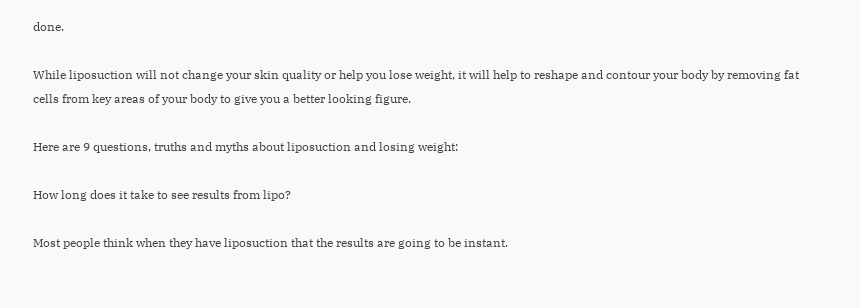done.

While liposuction will not change your skin quality or help you lose weight, it will help to reshape and contour your body by removing fat cells from key areas of your body to give you a better looking figure.

Here are 9 questions, truths and myths about liposuction and losing weight:

How long does it take to see results from lipo?

Most people think when they have liposuction that the results are going to be instant.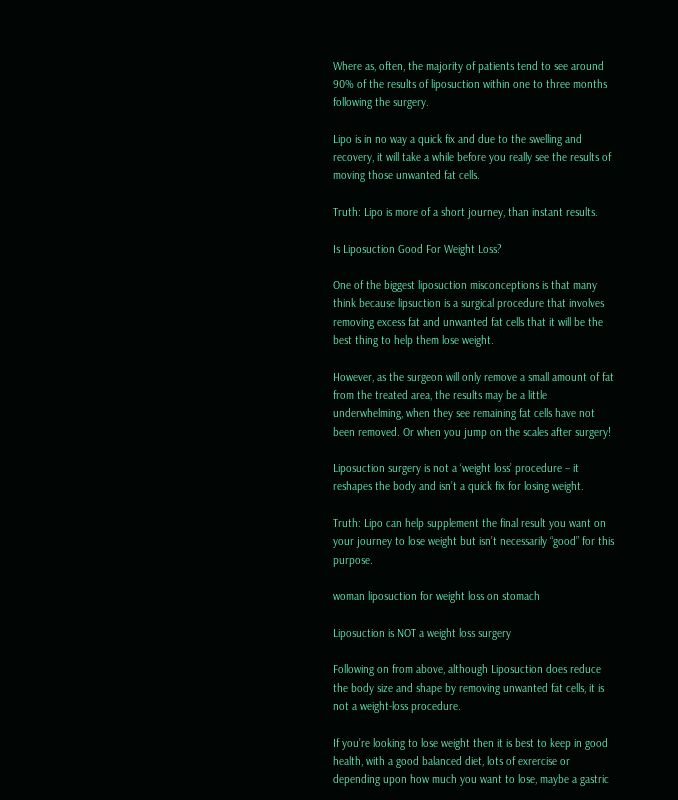Where as, often, the majority of patients tend to see around 90% of the results of liposuction within one to three months following the surgery.

Lipo is in no way a quick fix and due to the swelling and recovery, it will take a while before you really see the results of moving those unwanted fat cells.

Truth: Lipo is more of a short journey, than instant results.

Is Liposuction Good For Weight Loss?

One of the biggest liposuction misconceptions is that many think because lipsuction is a surgical procedure that involves removing excess fat and unwanted fat cells that it will be the best thing to help them lose weight.

However, as the surgeon will only remove a small amount of fat from the treated area, the results may be a little underwhelming, when they see remaining fat cells have not been removed. Or when you jump on the scales after surgery!

Liposuction surgery is not a ‘weight loss’ procedure – it reshapes the body and isn’t a quick fix for losing weight.

Truth: Lipo can help supplement the final result you want on your journey to lose weight but isn’t necessarily “good” for this purpose.

woman liposuction for weight loss on stomach

Liposuction is NOT a weight loss surgery

Following on from above, although Liposuction does reduce the body size and shape by removing unwanted fat cells, it is not a weight-loss procedure.

If you’re looking to lose weight then it is best to keep in good health, with a good balanced diet, lots of exrercise or depending upon how much you want to lose, maybe a gastric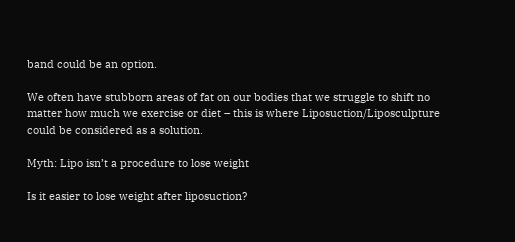band could be an option.

We often have stubborn areas of fat on our bodies that we struggle to shift no matter how much we exercise or diet – this is where Liposuction/Liposculpture could be considered as a solution.

Myth: Lipo isn’t a procedure to lose weight

Is it easier to lose weight after liposuction?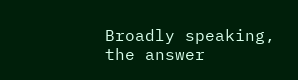Broadly speaking, the answer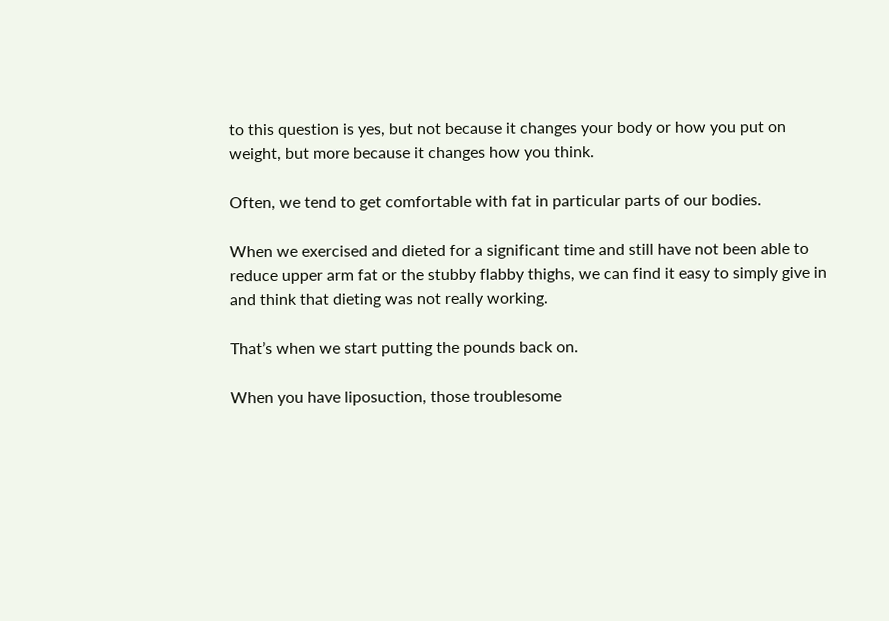to this question is yes, but not because it changes your body or how you put on weight, but more because it changes how you think.

Often, we tend to get comfortable with fat in particular parts of our bodies.

When we exercised and dieted for a significant time and still have not been able to reduce upper arm fat or the stubby flabby thighs, we can find it easy to simply give in and think that dieting was not really working.

That’s when we start putting the pounds back on.

When you have liposuction, those troublesome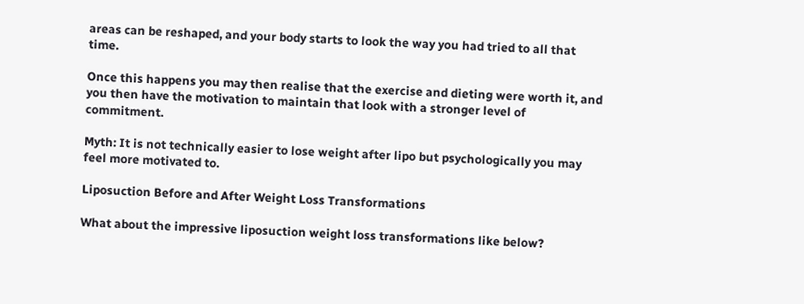areas can be reshaped, and your body starts to look the way you had tried to all that time.

Once this happens you may then realise that the exercise and dieting were worth it, and you then have the motivation to maintain that look with a stronger level of commitment.

Myth: It is not technically easier to lose weight after lipo but psychologically you may feel more motivated to.

Liposuction Before and After Weight Loss Transformations

What about the impressive liposuction weight loss transformations like below?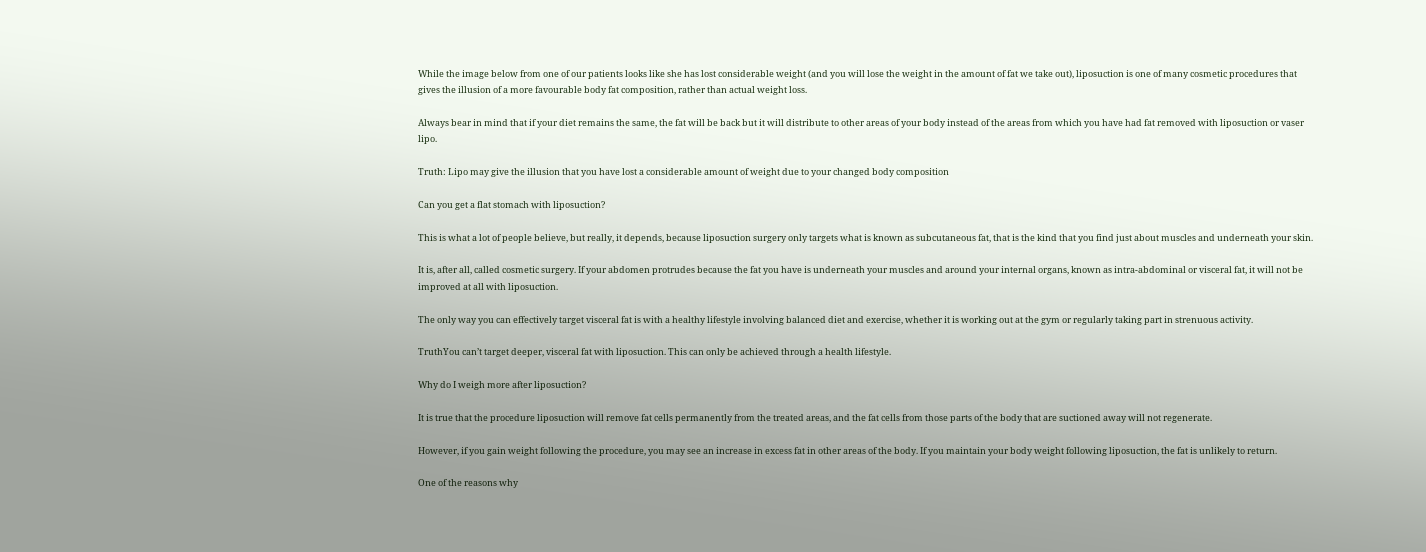While the image below from one of our patients looks like she has lost considerable weight (and you will lose the weight in the amount of fat we take out), liposuction is one of many cosmetic procedures that gives the illusion of a more favourable body fat composition, rather than actual weight loss.

Always bear in mind that if your diet remains the same, the fat will be back but it will distribute to other areas of your body instead of the areas from which you have had fat removed with liposuction or vaser lipo.

Truth: Lipo may give the illusion that you have lost a considerable amount of weight due to your changed body composition

Can you get a flat stomach with liposuction?

This is what a lot of people believe, but really, it depends, because liposuction surgery only targets what is known as subcutaneous fat, that is the kind that you find just about muscles and underneath your skin.

It is, after all, called cosmetic surgery. If your abdomen protrudes because the fat you have is underneath your muscles and around your internal organs, known as intra-abdominal or visceral fat, it will not be improved at all with liposuction.

The only way you can effectively target visceral fat is with a healthy lifestyle involving balanced diet and exercise, whether it is working out at the gym or regularly taking part in strenuous activity.

TruthYou can’t target deeper, visceral fat with liposuction. This can only be achieved through a health lifestyle.

Why do I weigh more after liposuction?

It is true that the procedure liposuction will remove fat cells permanently from the treated areas, and the fat cells from those parts of the body that are suctioned away will not regenerate.

However, if you gain weight following the procedure, you may see an increase in excess fat in other areas of the body. If you maintain your body weight following liposuction, the fat is unlikely to return.

One of the reasons why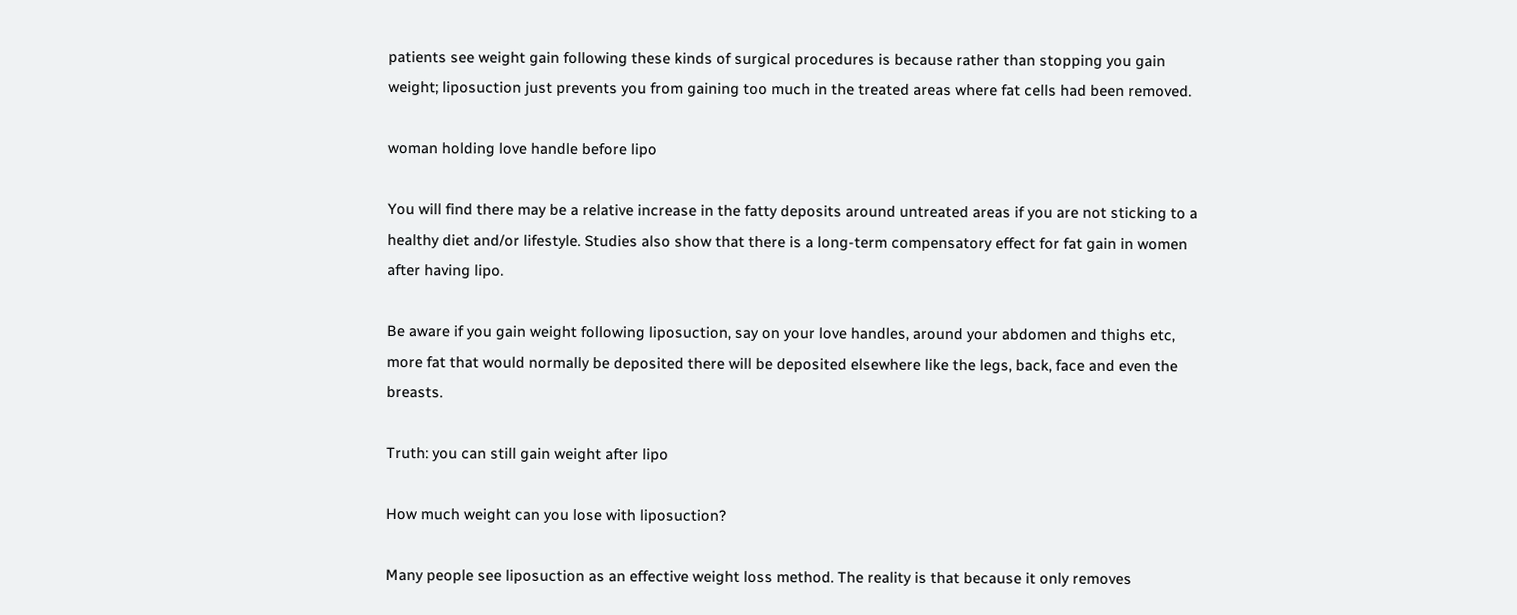patients see weight gain following these kinds of surgical procedures is because rather than stopping you gain weight; liposuction just prevents you from gaining too much in the treated areas where fat cells had been removed.

woman holding love handle before lipo

You will find there may be a relative increase in the fatty deposits around untreated areas if you are not sticking to a healthy diet and/or lifestyle. Studies also show that there is a long-term compensatory effect for fat gain in women after having lipo.

Be aware if you gain weight following liposuction, say on your love handles, around your abdomen and thighs etc, more fat that would normally be deposited there will be deposited elsewhere like the legs, back, face and even the breasts.

Truth: you can still gain weight after lipo

How much weight can you lose with liposuction?

Many people see liposuction as an effective weight loss method. The reality is that because it only removes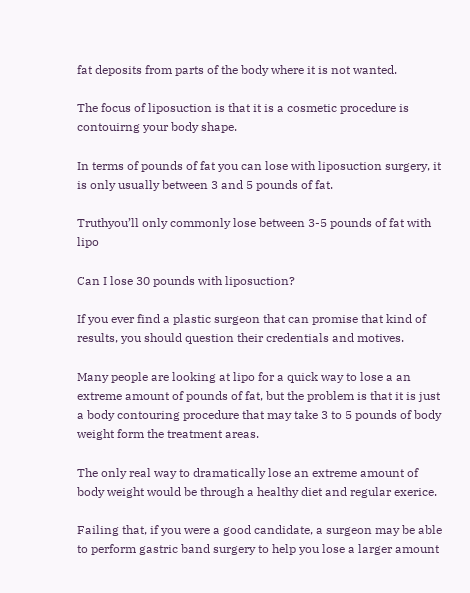fat deposits from parts of the body where it is not wanted.

The focus of liposuction is that it is a cosmetic procedure is contouirng your body shape.

In terms of pounds of fat you can lose with liposuction surgery, it is only usually between 3 and 5 pounds of fat.

Truthyou’ll only commonly lose between 3-5 pounds of fat with lipo

Can I lose 30 pounds with liposuction?

If you ever find a plastic surgeon that can promise that kind of results, you should question their credentials and motives.

Many people are looking at lipo for a quick way to lose a an extreme amount of pounds of fat, but the problem is that it is just a body contouring procedure that may take 3 to 5 pounds of body weight form the treatment areas.

The only real way to dramatically lose an extreme amount of body weight would be through a healthy diet and regular exerice.

Failing that, if you were a good candidate, a surgeon may be able to perform gastric band surgery to help you lose a larger amount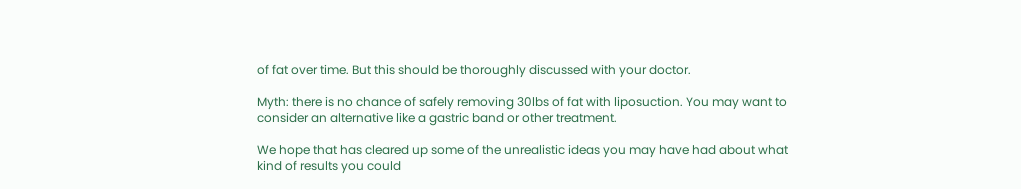of fat over time. But this should be thoroughly discussed with your doctor.

Myth: there is no chance of safely removing 30lbs of fat with liposuction. You may want to consider an alternative like a gastric band or other treatment.

We hope that has cleared up some of the unrealistic ideas you may have had about what kind of results you could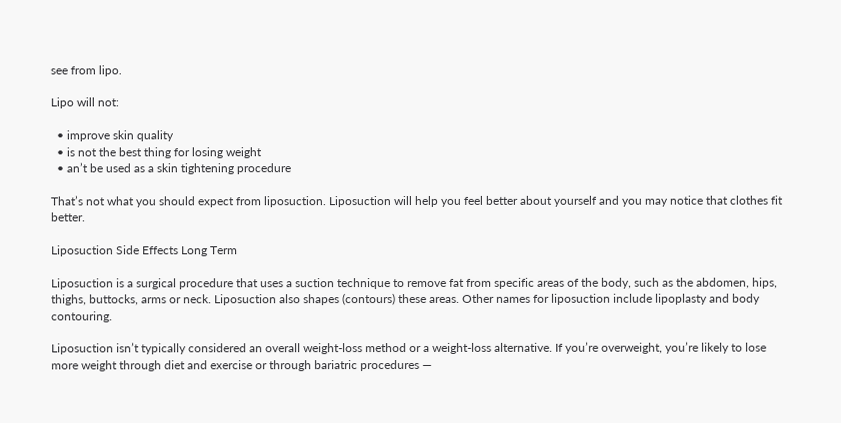see from lipo.

Lipo will not:

  • improve skin quality
  • is not the best thing for losing weight
  • an’t be used as a skin tightening procedure

That’s not what you should expect from liposuction. Liposuction will help you feel better about yourself and you may notice that clothes fit better.

Liposuction Side Effects Long Term

Liposuction is a surgical procedure that uses a suction technique to remove fat from specific areas of the body, such as the abdomen, hips, thighs, buttocks, arms or neck. Liposuction also shapes (contours) these areas. Other names for liposuction include lipoplasty and body contouring.

Liposuction isn’t typically considered an overall weight-loss method or a weight-loss alternative. If you’re overweight, you’re likely to lose more weight through diet and exercise or through bariatric procedures —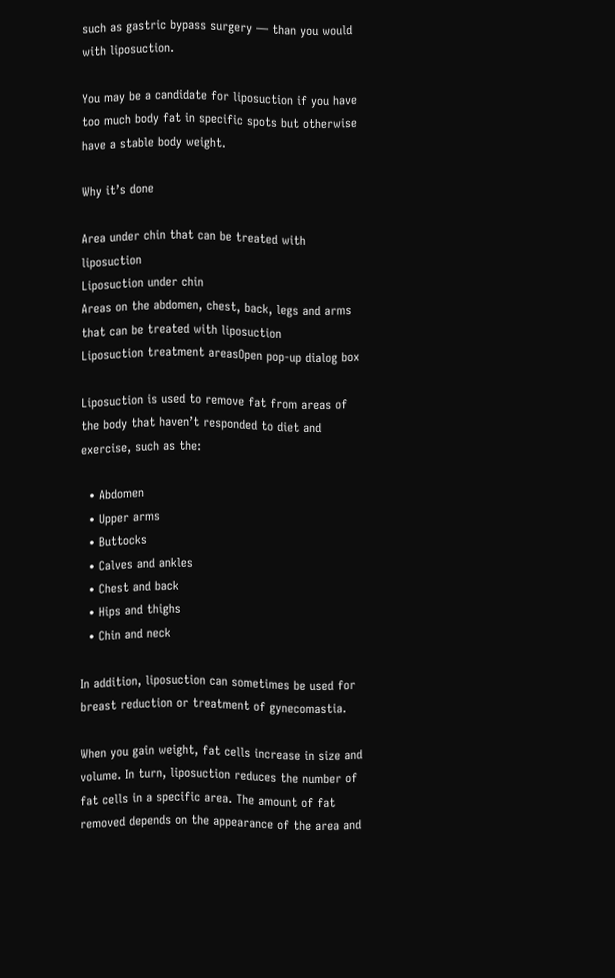such as gastric bypass surgery — than you would with liposuction.

You may be a candidate for liposuction if you have too much body fat in specific spots but otherwise have a stable body weight.

Why it’s done

Area under chin that can be treated with liposuction
Liposuction under chin
Areas on the abdomen, chest, back, legs and arms that can be treated with liposuction
Liposuction treatment areasOpen pop-up dialog box

Liposuction is used to remove fat from areas of the body that haven’t responded to diet and exercise, such as the:

  • Abdomen
  • Upper arms
  • Buttocks
  • Calves and ankles
  • Chest and back
  • Hips and thighs
  • Chin and neck

In addition, liposuction can sometimes be used for breast reduction or treatment of gynecomastia.

When you gain weight, fat cells increase in size and volume. In turn, liposuction reduces the number of fat cells in a specific area. The amount of fat removed depends on the appearance of the area and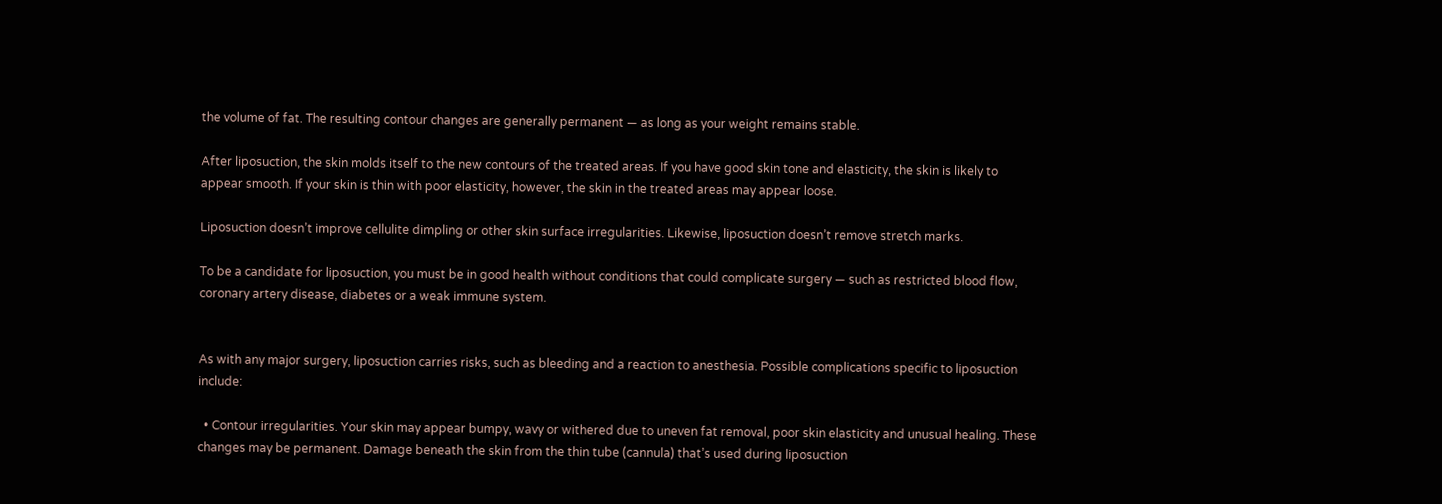the volume of fat. The resulting contour changes are generally permanent — as long as your weight remains stable.

After liposuction, the skin molds itself to the new contours of the treated areas. If you have good skin tone and elasticity, the skin is likely to appear smooth. If your skin is thin with poor elasticity, however, the skin in the treated areas may appear loose.

Liposuction doesn’t improve cellulite dimpling or other skin surface irregularities. Likewise, liposuction doesn’t remove stretch marks.

To be a candidate for liposuction, you must be in good health without conditions that could complicate surgery — such as restricted blood flow, coronary artery disease, diabetes or a weak immune system.


As with any major surgery, liposuction carries risks, such as bleeding and a reaction to anesthesia. Possible complications specific to liposuction include:

  • Contour irregularities. Your skin may appear bumpy, wavy or withered due to uneven fat removal, poor skin elasticity and unusual healing. These changes may be permanent. Damage beneath the skin from the thin tube (cannula) that’s used during liposuction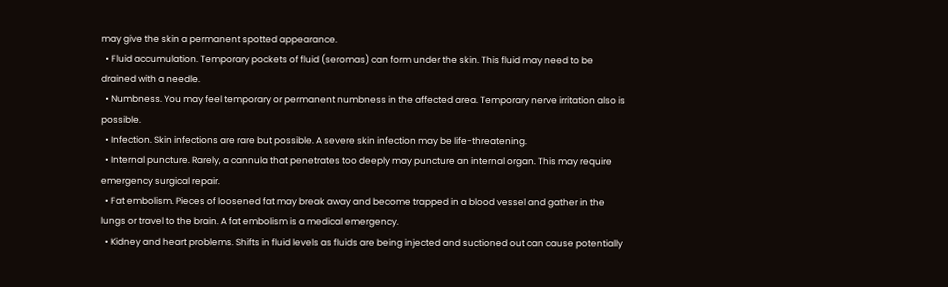may give the skin a permanent spotted appearance.
  • Fluid accumulation. Temporary pockets of fluid (seromas) can form under the skin. This fluid may need to be drained with a needle.
  • Numbness. You may feel temporary or permanent numbness in the affected area. Temporary nerve irritation also is possible.
  • Infection. Skin infections are rare but possible. A severe skin infection may be life-threatening.
  • Internal puncture. Rarely, a cannula that penetrates too deeply may puncture an internal organ. This may require emergency surgical repair.
  • Fat embolism. Pieces of loosened fat may break away and become trapped in a blood vessel and gather in the lungs or travel to the brain. A fat embolism is a medical emergency.
  • Kidney and heart problems. Shifts in fluid levels as fluids are being injected and suctioned out can cause potentially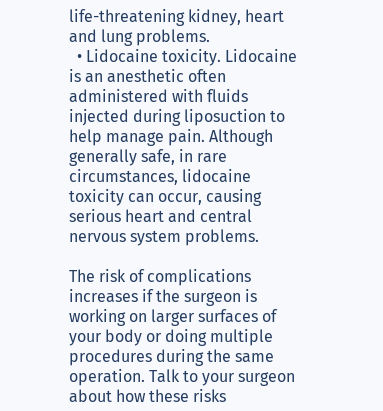life-threatening kidney, heart and lung problems.
  • Lidocaine toxicity. Lidocaine is an anesthetic often administered with fluids injected during liposuction to help manage pain. Although generally safe, in rare circumstances, lidocaine toxicity can occur, causing serious heart and central nervous system problems.

The risk of complications increases if the surgeon is working on larger surfaces of your body or doing multiple procedures during the same operation. Talk to your surgeon about how these risks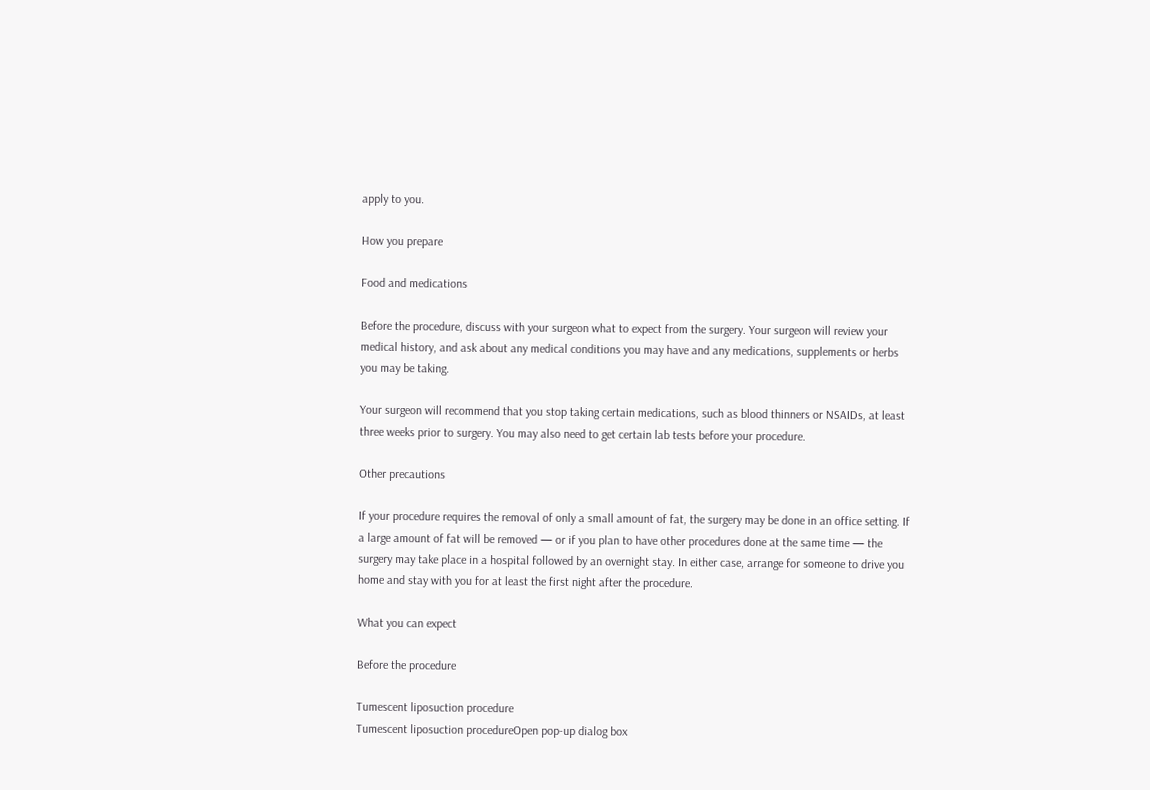apply to you.

How you prepare

Food and medications

Before the procedure, discuss with your surgeon what to expect from the surgery. Your surgeon will review your medical history, and ask about any medical conditions you may have and any medications, supplements or herbs you may be taking.

Your surgeon will recommend that you stop taking certain medications, such as blood thinners or NSAIDs, at least three weeks prior to surgery. You may also need to get certain lab tests before your procedure.

Other precautions

If your procedure requires the removal of only a small amount of fat, the surgery may be done in an office setting. If a large amount of fat will be removed — or if you plan to have other procedures done at the same time — the surgery may take place in a hospital followed by an overnight stay. In either case, arrange for someone to drive you home and stay with you for at least the first night after the procedure.

What you can expect

Before the procedure

Tumescent liposuction procedure
Tumescent liposuction procedureOpen pop-up dialog box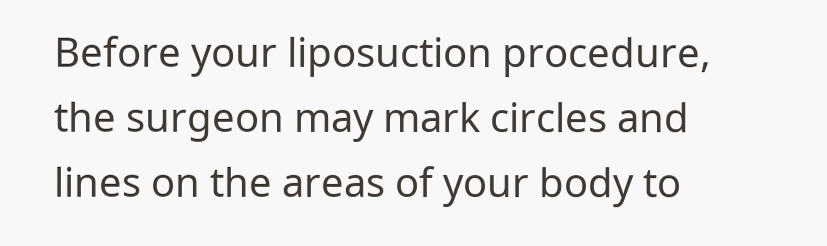Before your liposuction procedure, the surgeon may mark circles and lines on the areas of your body to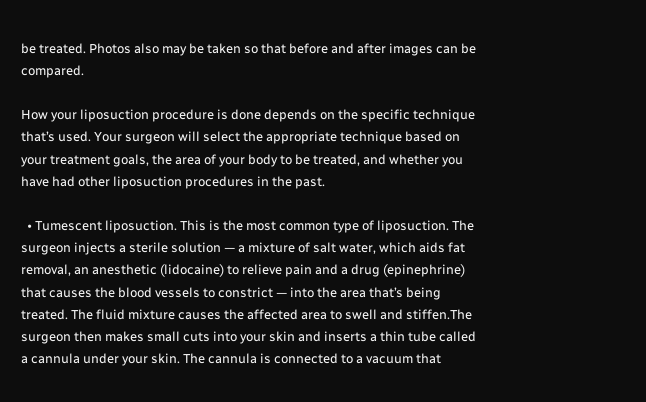be treated. Photos also may be taken so that before and after images can be compared.

How your liposuction procedure is done depends on the specific technique that’s used. Your surgeon will select the appropriate technique based on your treatment goals, the area of your body to be treated, and whether you have had other liposuction procedures in the past.

  • Tumescent liposuction. This is the most common type of liposuction. The surgeon injects a sterile solution — a mixture of salt water, which aids fat removal, an anesthetic (lidocaine) to relieve pain and a drug (epinephrine) that causes the blood vessels to constrict — into the area that’s being treated. The fluid mixture causes the affected area to swell and stiffen.The surgeon then makes small cuts into your skin and inserts a thin tube called a cannula under your skin. The cannula is connected to a vacuum that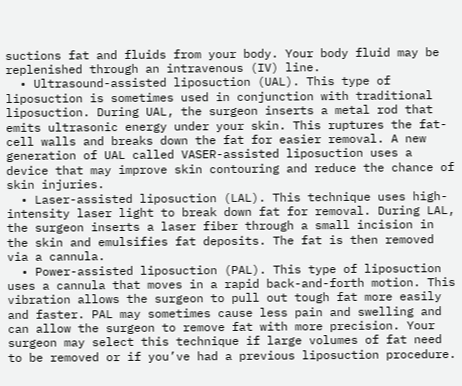suctions fat and fluids from your body. Your body fluid may be replenished through an intravenous (IV) line.
  • Ultrasound-assisted liposuction (UAL). This type of liposuction is sometimes used in conjunction with traditional liposuction. During UAL, the surgeon inserts a metal rod that emits ultrasonic energy under your skin. This ruptures the fat-cell walls and breaks down the fat for easier removal. A new generation of UAL called VASER-assisted liposuction uses a device that may improve skin contouring and reduce the chance of skin injuries.
  • Laser-assisted liposuction (LAL). This technique uses high-intensity laser light to break down fat for removal. During LAL, the surgeon inserts a laser fiber through a small incision in the skin and emulsifies fat deposits. The fat is then removed via a cannula.
  • Power-assisted liposuction (PAL). This type of liposuction uses a cannula that moves in a rapid back-and-forth motion. This vibration allows the surgeon to pull out tough fat more easily and faster. PAL may sometimes cause less pain and swelling and can allow the surgeon to remove fat with more precision. Your surgeon may select this technique if large volumes of fat need to be removed or if you’ve had a previous liposuction procedure.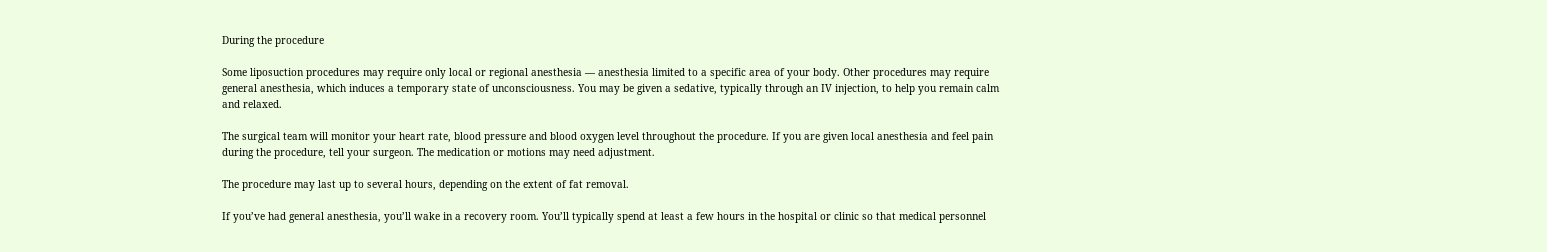During the procedure

Some liposuction procedures may require only local or regional anesthesia — anesthesia limited to a specific area of your body. Other procedures may require general anesthesia, which induces a temporary state of unconsciousness. You may be given a sedative, typically through an IV injection, to help you remain calm and relaxed.

The surgical team will monitor your heart rate, blood pressure and blood oxygen level throughout the procedure. If you are given local anesthesia and feel pain during the procedure, tell your surgeon. The medication or motions may need adjustment.

The procedure may last up to several hours, depending on the extent of fat removal.

If you’ve had general anesthesia, you’ll wake in a recovery room. You’ll typically spend at least a few hours in the hospital or clinic so that medical personnel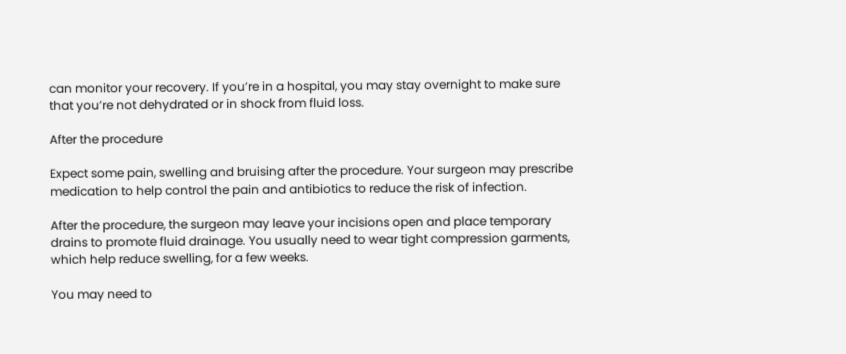can monitor your recovery. If you’re in a hospital, you may stay overnight to make sure that you’re not dehydrated or in shock from fluid loss.

After the procedure

Expect some pain, swelling and bruising after the procedure. Your surgeon may prescribe medication to help control the pain and antibiotics to reduce the risk of infection.

After the procedure, the surgeon may leave your incisions open and place temporary drains to promote fluid drainage. You usually need to wear tight compression garments, which help reduce swelling, for a few weeks.

You may need to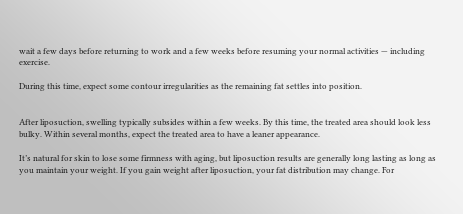wait a few days before returning to work and a few weeks before resuming your normal activities — including exercise.

During this time, expect some contour irregularities as the remaining fat settles into position.


After liposuction, swelling typically subsides within a few weeks. By this time, the treated area should look less bulky. Within several months, expect the treated area to have a leaner appearance.

It’s natural for skin to lose some firmness with aging, but liposuction results are generally long lasting as long as you maintain your weight. If you gain weight after liposuction, your fat distribution may change. For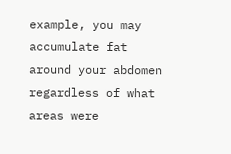example, you may accumulate fat around your abdomen regardless of what areas were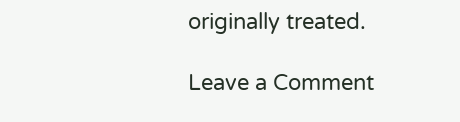originally treated.

Leave a Comment